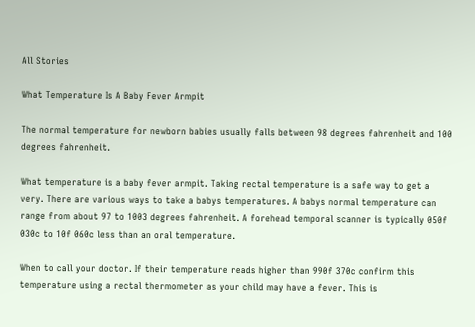All Stories

What Temperature Is A Baby Fever Armpit

The normal temperature for newborn babies usually falls between 98 degrees fahrenheit and 100 degrees fahrenheit.

What temperature is a baby fever armpit. Taking rectal temperature is a safe way to get a very. There are various ways to take a babys temperatures. A babys normal temperature can range from about 97 to 1003 degrees fahrenheit. A forehead temporal scanner is typically 050f 030c to 10f 060c less than an oral temperature.

When to call your doctor. If their temperature reads higher than 990f 370c confirm this temperature using a rectal thermometer as your child may have a fever. This is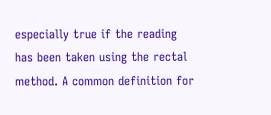especially true if the reading has been taken using the rectal method. A common definition for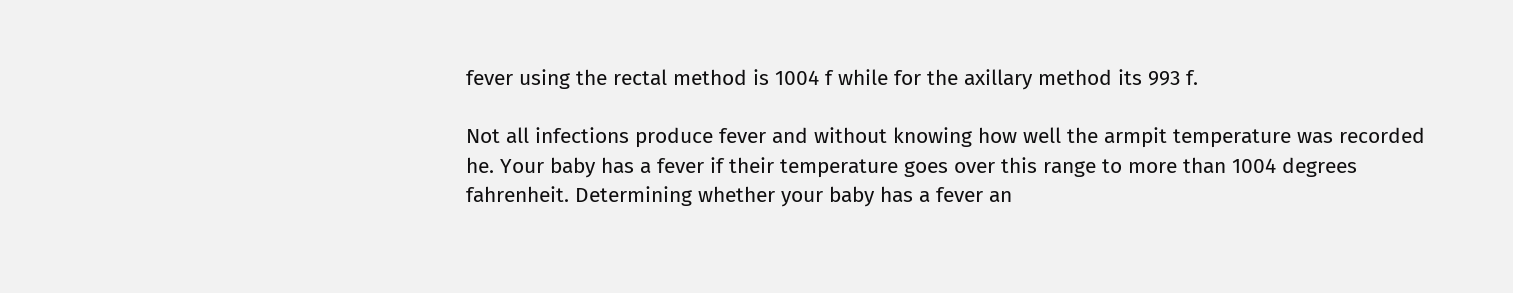fever using the rectal method is 1004 f while for the axillary method its 993 f.

Not all infections produce fever and without knowing how well the armpit temperature was recorded he. Your baby has a fever if their temperature goes over this range to more than 1004 degrees fahrenheit. Determining whether your baby has a fever an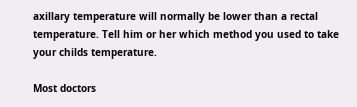axillary temperature will normally be lower than a rectal temperature. Tell him or her which method you used to take your childs temperature.

Most doctors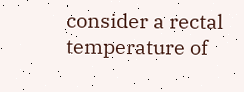consider a rectal temperature of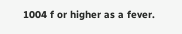1004 f or higher as a fever.